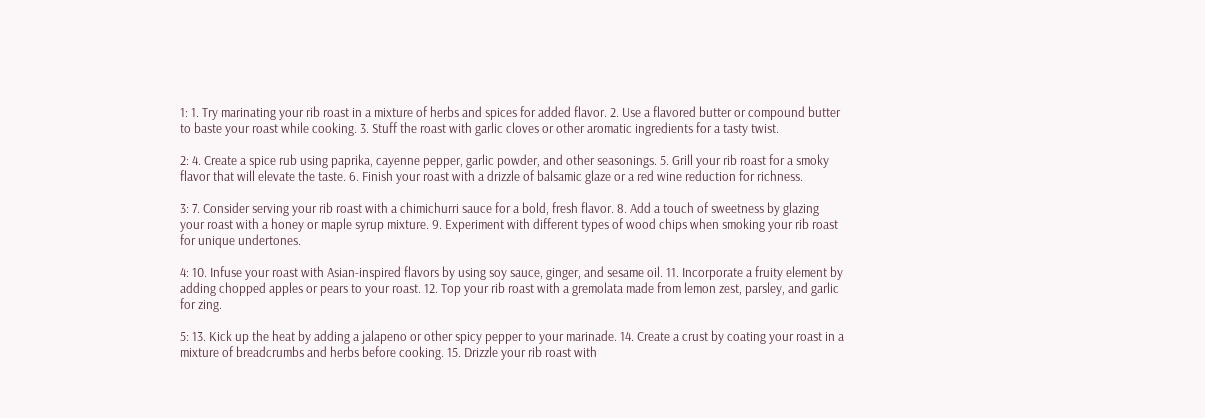1: 1. Try marinating your rib roast in a mixture of herbs and spices for added flavor. 2. Use a flavored butter or compound butter to baste your roast while cooking. 3. Stuff the roast with garlic cloves or other aromatic ingredients for a tasty twist.

2: 4. Create a spice rub using paprika, cayenne pepper, garlic powder, and other seasonings. 5. Grill your rib roast for a smoky flavor that will elevate the taste. 6. Finish your roast with a drizzle of balsamic glaze or a red wine reduction for richness.

3: 7. Consider serving your rib roast with a chimichurri sauce for a bold, fresh flavor. 8. Add a touch of sweetness by glazing your roast with a honey or maple syrup mixture. 9. Experiment with different types of wood chips when smoking your rib roast for unique undertones.

4: 10. Infuse your roast with Asian-inspired flavors by using soy sauce, ginger, and sesame oil. 11. Incorporate a fruity element by adding chopped apples or pears to your roast. 12. Top your rib roast with a gremolata made from lemon zest, parsley, and garlic for zing.

5: 13. Kick up the heat by adding a jalapeno or other spicy pepper to your marinade. 14. Create a crust by coating your roast in a mixture of breadcrumbs and herbs before cooking. 15. Drizzle your rib roast with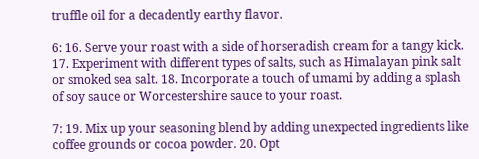truffle oil for a decadently earthy flavor.

6: 16. Serve your roast with a side of horseradish cream for a tangy kick. 17. Experiment with different types of salts, such as Himalayan pink salt or smoked sea salt. 18. Incorporate a touch of umami by adding a splash of soy sauce or Worcestershire sauce to your roast.

7: 19. Mix up your seasoning blend by adding unexpected ingredients like coffee grounds or cocoa powder. 20. Opt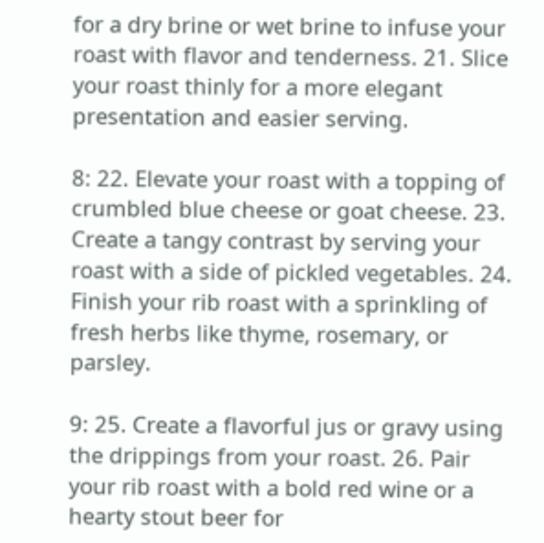for a dry brine or wet brine to infuse your roast with flavor and tenderness. 21. Slice your roast thinly for a more elegant presentation and easier serving.

8: 22. Elevate your roast with a topping of crumbled blue cheese or goat cheese. 23. Create a tangy contrast by serving your roast with a side of pickled vegetables. 24. Finish your rib roast with a sprinkling of fresh herbs like thyme, rosemary, or parsley.

9: 25. Create a flavorful jus or gravy using the drippings from your roast. 26. Pair your rib roast with a bold red wine or a hearty stout beer for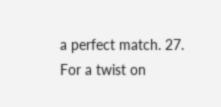a perfect match. 27. For a twist on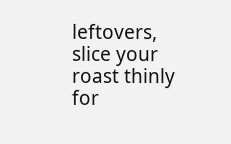leftovers, slice your roast thinly for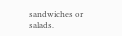sandwiches or salads.